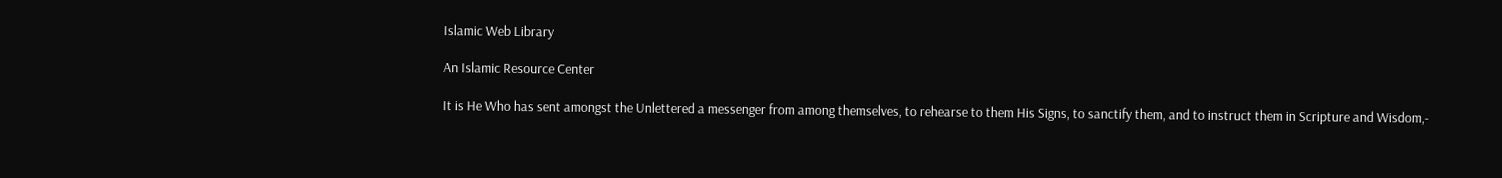Islamic Web Library

An Islamic Resource Center

It is He Who has sent amongst the Unlettered a messenger from among themselves, to rehearse to them His Signs, to sanctify them, and to instruct them in Scripture and Wisdom,-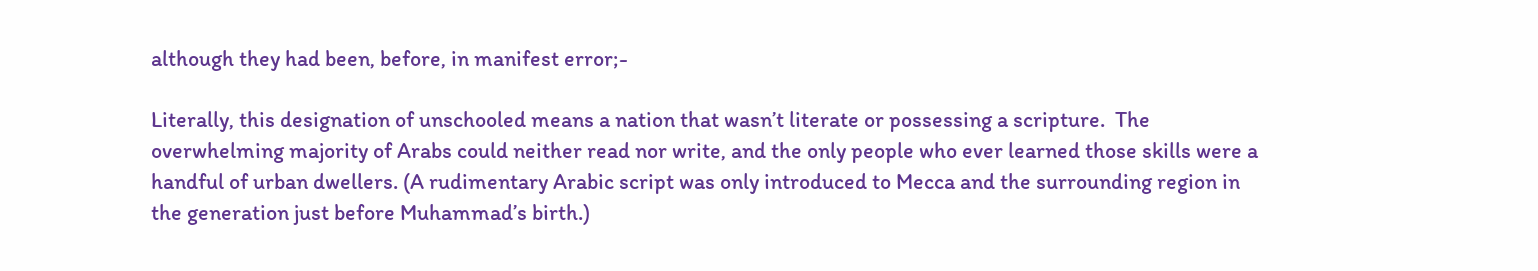although they had been, before, in manifest error;-

Literally, this designation of unschooled means a nation that wasn’t literate or possessing a scripture.  The overwhelming majority of Arabs could neither read nor write, and the only people who ever learned those skills were a handful of urban dwellers. (A rudimentary Arabic script was only introduced to Mecca and the surrounding region in the generation just before Muhammad’s birth.)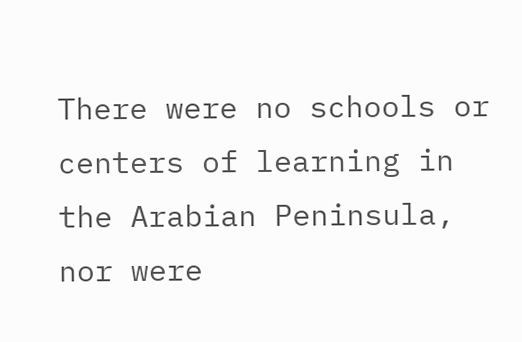There were no schools or centers of learning in the Arabian Peninsula, nor were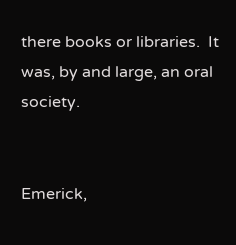there books or libraries.  It was, by and large, an oral society.


Emerick,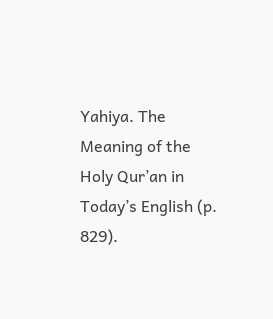Yahiya. The Meaning of the Holy Qur’an in Today’s English (p. 829).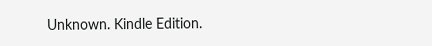Unknown. Kindle Edition.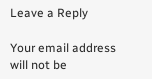Leave a Reply

Your email address will not be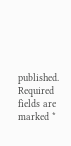published. Required fields are marked *